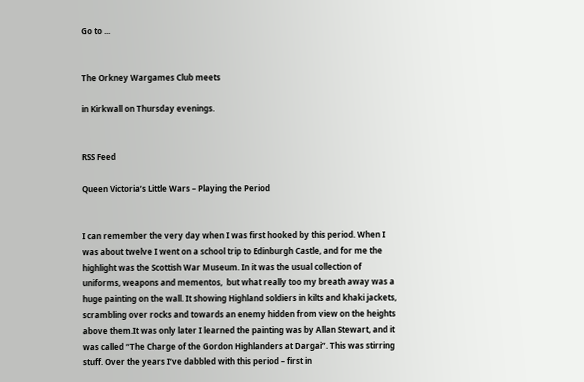Go to ...


The Orkney Wargames Club meets

in Kirkwall on Thursday evenings.


RSS Feed

Queen Victoria’s Little Wars – Playing the Period


I can remember the very day when I was first hooked by this period. When I was about twelve I went on a school trip to Edinburgh Castle, and for me the highlight was the Scottish War Museum. In it was the usual collection of uniforms, weapons and mementos,  but what really too my breath away was a huge painting on the wall. It showing Highland soldiers in kilts and khaki jackets, scrambling over rocks and towards an enemy hidden from view on the heights above them.It was only later I learned the painting was by Allan Stewart, and it was called “The Charge of the Gordon Highlanders at Dargai”. This was stirring stuff. Over the years I’ve dabbled with this period – first in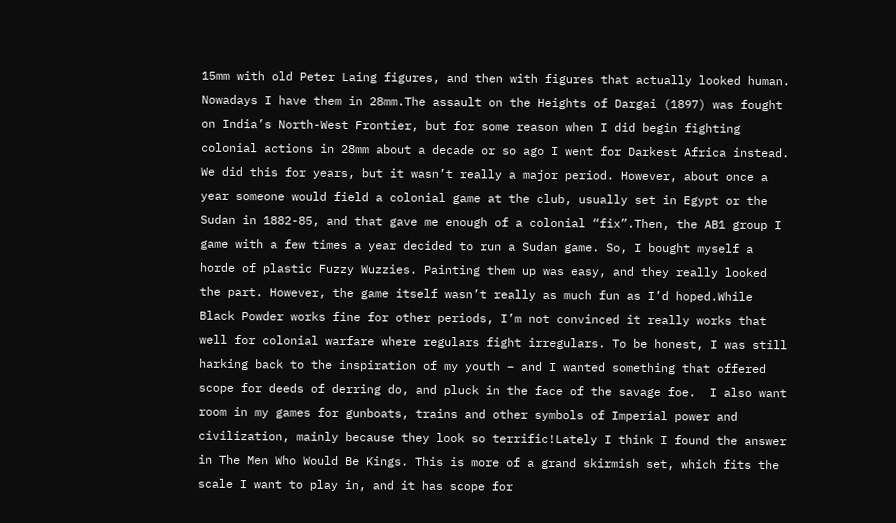15mm with old Peter Laing figures, and then with figures that actually looked human. Nowadays I have them in 28mm.The assault on the Heights of Dargai (1897) was fought on India’s North-West Frontier, but for some reason when I did begin fighting colonial actions in 28mm about a decade or so ago I went for Darkest Africa instead. We did this for years, but it wasn’t really a major period. However, about once a year someone would field a colonial game at the club, usually set in Egypt or the Sudan in 1882-85, and that gave me enough of a colonial “fix”.Then, the AB1 group I game with a few times a year decided to run a Sudan game. So, I bought myself a horde of plastic Fuzzy Wuzzies. Painting them up was easy, and they really looked the part. However, the game itself wasn’t really as much fun as I’d hoped.While Black Powder works fine for other periods, I’m not convinced it really works that well for colonial warfare where regulars fight irregulars. To be honest, I was still harking back to the inspiration of my youth – and I wanted something that offered scope for deeds of derring do, and pluck in the face of the savage foe.  I also want room in my games for gunboats, trains and other symbols of Imperial power and civilization, mainly because they look so terrific!Lately I think I found the answer in The Men Who Would Be Kings. This is more of a grand skirmish set, which fits the scale I want to play in, and it has scope for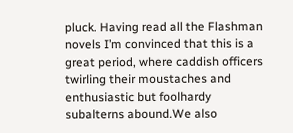pluck. Having read all the Flashman novels I’m convinced that this is a great period, where caddish officers twirling their moustaches and enthusiastic but foolhardy subalterns abound.We also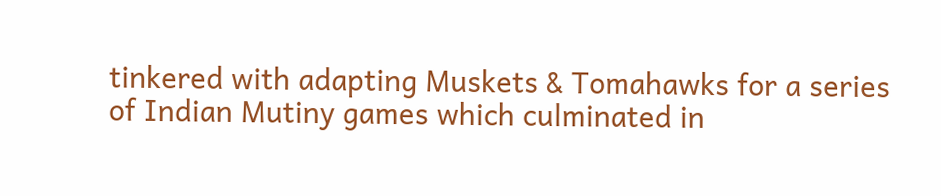tinkered with adapting Muskets & Tomahawks for a series of Indian Mutiny games which culminated in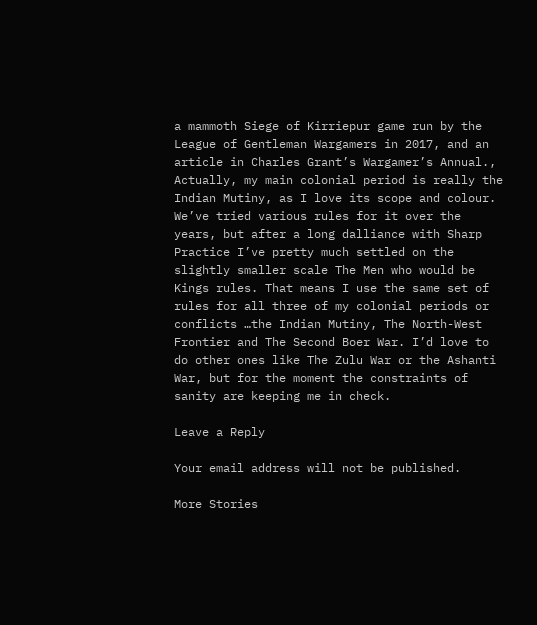a mammoth Siege of Kirriepur game run by the League of Gentleman Wargamers in 2017, and an article in Charles Grant’s Wargamer’s Annual.,  Actually, my main colonial period is really the Indian Mutiny, as I love its scope and colour. We’ve tried various rules for it over the years, but after a long dalliance with Sharp Practice I’ve pretty much settled on the slightly smaller scale The Men who would be Kings rules. That means I use the same set of rules for all three of my colonial periods or conflicts …the Indian Mutiny, The North-West Frontier and The Second Boer War. I’d love to do other ones like The Zulu War or the Ashanti War, but for the moment the constraints of sanity are keeping me in check.

Leave a Reply

Your email address will not be published.

More Stories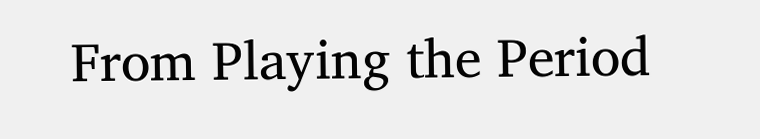From Playing the Period